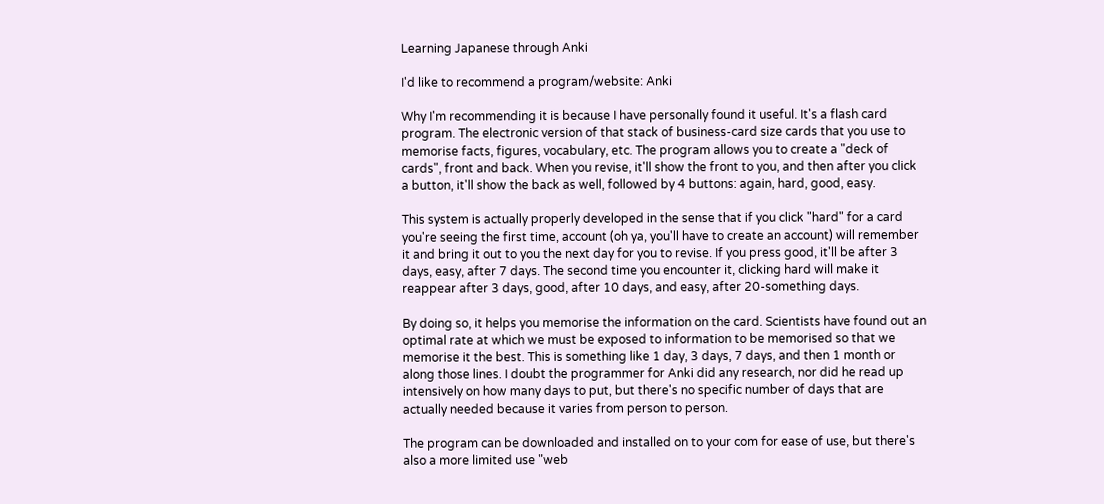Learning Japanese through Anki

I'd like to recommend a program/website: Anki

Why I'm recommending it is because I have personally found it useful. It's a flash card program. The electronic version of that stack of business-card size cards that you use to memorise facts, figures, vocabulary, etc. The program allows you to create a "deck of cards", front and back. When you revise, it'll show the front to you, and then after you click a button, it'll show the back as well, followed by 4 buttons: again, hard, good, easy.

This system is actually properly developed in the sense that if you click "hard" for a card you're seeing the first time, account (oh ya, you'll have to create an account) will remember it and bring it out to you the next day for you to revise. If you press good, it'll be after 3 days, easy, after 7 days. The second time you encounter it, clicking hard will make it reappear after 3 days, good, after 10 days, and easy, after 20-something days.

By doing so, it helps you memorise the information on the card. Scientists have found out an optimal rate at which we must be exposed to information to be memorised so that we memorise it the best. This is something like 1 day, 3 days, 7 days, and then 1 month or along those lines. I doubt the programmer for Anki did any research, nor did he read up intensively on how many days to put, but there's no specific number of days that are actually needed because it varies from person to person.

The program can be downloaded and installed on to your com for ease of use, but there's also a more limited use "web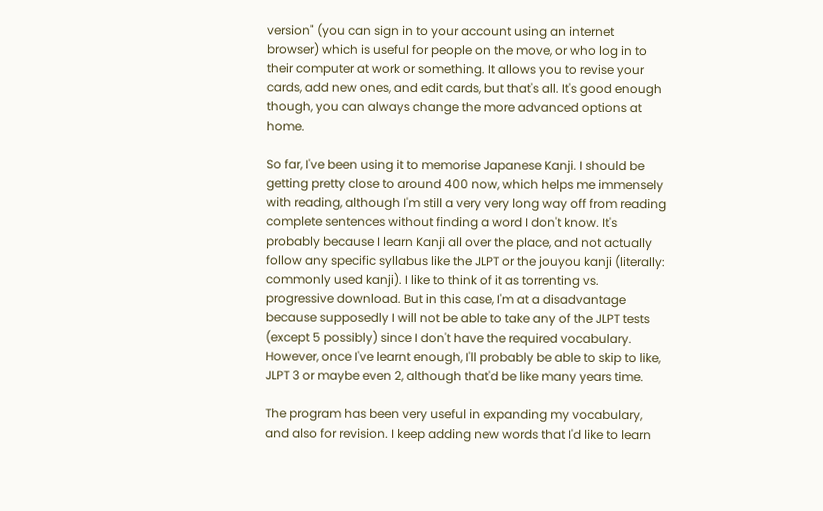version" (you can sign in to your account using an internet browser) which is useful for people on the move, or who log in to their computer at work or something. It allows you to revise your cards, add new ones, and edit cards, but that's all. It's good enough though, you can always change the more advanced options at home.

So far, I've been using it to memorise Japanese Kanji. I should be getting pretty close to around 400 now, which helps me immensely with reading, although I'm still a very very long way off from reading complete sentences without finding a word I don't know. It's probably because I learn Kanji all over the place, and not actually follow any specific syllabus like the JLPT or the jouyou kanji (literally: commonly used kanji). I like to think of it as torrenting vs. progressive download. But in this case, I'm at a disadvantage because supposedly I will not be able to take any of the JLPT tests (except 5 possibly) since I don't have the required vocabulary. However, once I've learnt enough, I'll probably be able to skip to like, JLPT 3 or maybe even 2, although that'd be like many years time.

The program has been very useful in expanding my vocabulary, and also for revision. I keep adding new words that I'd like to learn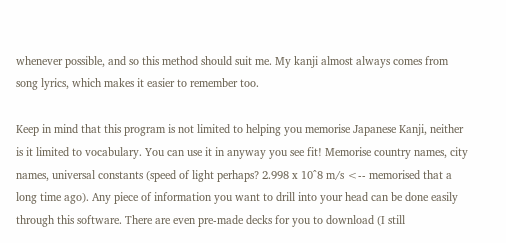whenever possible, and so this method should suit me. My kanji almost always comes from song lyrics, which makes it easier to remember too.

Keep in mind that this program is not limited to helping you memorise Japanese Kanji, neither is it limited to vocabulary. You can use it in anyway you see fit! Memorise country names, city names, universal constants (speed of light perhaps? 2.998 x 10^8 m/s <-- memorised that a long time ago). Any piece of information you want to drill into your head can be done easily through this software. There are even pre-made decks for you to download (I still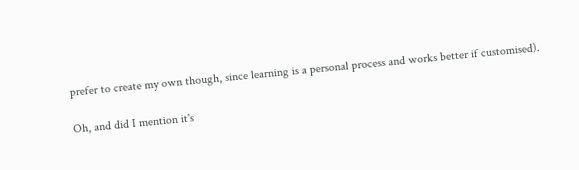prefer to create my own though, since learning is a personal process and works better if customised).

Oh, and did I mention it's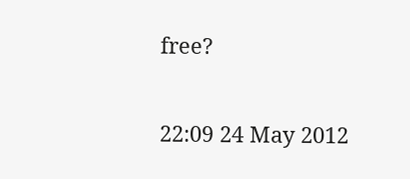free?

22:09 24 May 2012